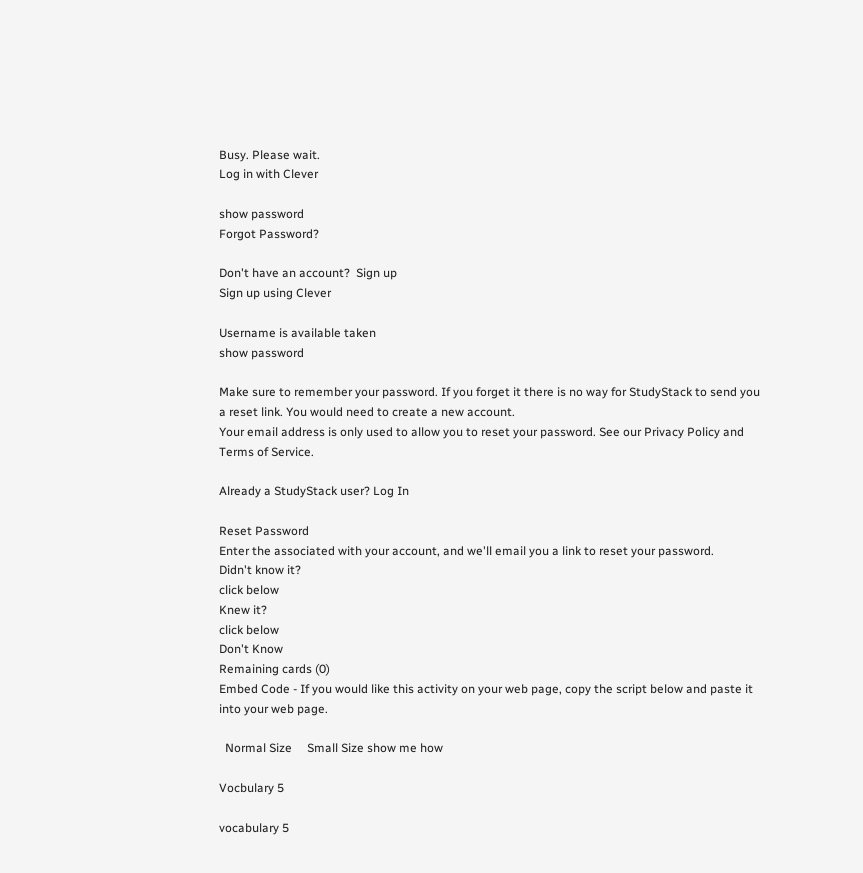Busy. Please wait.
Log in with Clever

show password
Forgot Password?

Don't have an account?  Sign up
Sign up using Clever

Username is available taken
show password

Make sure to remember your password. If you forget it there is no way for StudyStack to send you a reset link. You would need to create a new account.
Your email address is only used to allow you to reset your password. See our Privacy Policy and Terms of Service.

Already a StudyStack user? Log In

Reset Password
Enter the associated with your account, and we'll email you a link to reset your password.
Didn't know it?
click below
Knew it?
click below
Don't Know
Remaining cards (0)
Embed Code - If you would like this activity on your web page, copy the script below and paste it into your web page.

  Normal Size     Small Size show me how

Vocbulary 5

vocabulary 5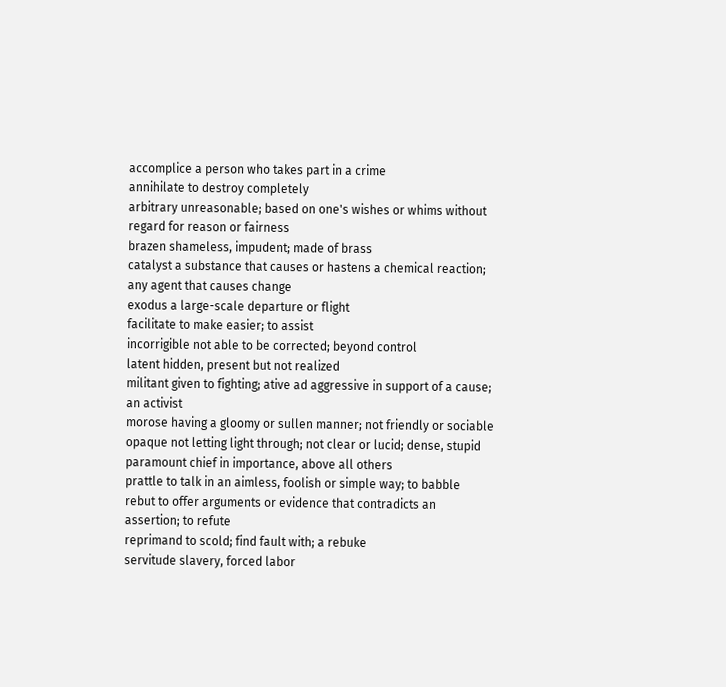accomplice a person who takes part in a crime
annihilate to destroy completely
arbitrary unreasonable; based on one's wishes or whims without regard for reason or fairness
brazen shameless, impudent; made of brass
catalyst a substance that causes or hastens a chemical reaction; any agent that causes change
exodus a large-scale departure or flight
facilitate to make easier; to assist
incorrigible not able to be corrected; beyond control
latent hidden, present but not realized
militant given to fighting; ative ad aggressive in support of a cause; an activist
morose having a gloomy or sullen manner; not friendly or sociable
opaque not letting light through; not clear or lucid; dense, stupid
paramount chief in importance, above all others
prattle to talk in an aimless, foolish or simple way; to babble
rebut to offer arguments or evidence that contradicts an assertion; to refute
reprimand to scold; find fault with; a rebuke
servitude slavery, forced labor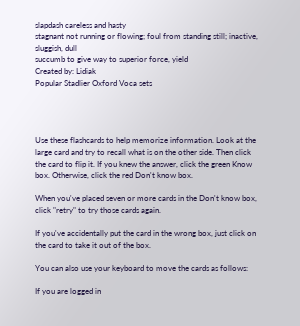slapdash careless and hasty
stagnant not running or flowing; foul from standing still; inactive, sluggish, dull
succumb to give way to superior force, yield
Created by: Lidiak
Popular Stadlier Oxford Voca sets




Use these flashcards to help memorize information. Look at the large card and try to recall what is on the other side. Then click the card to flip it. If you knew the answer, click the green Know box. Otherwise, click the red Don't know box.

When you've placed seven or more cards in the Don't know box, click "retry" to try those cards again.

If you've accidentally put the card in the wrong box, just click on the card to take it out of the box.

You can also use your keyboard to move the cards as follows:

If you are logged in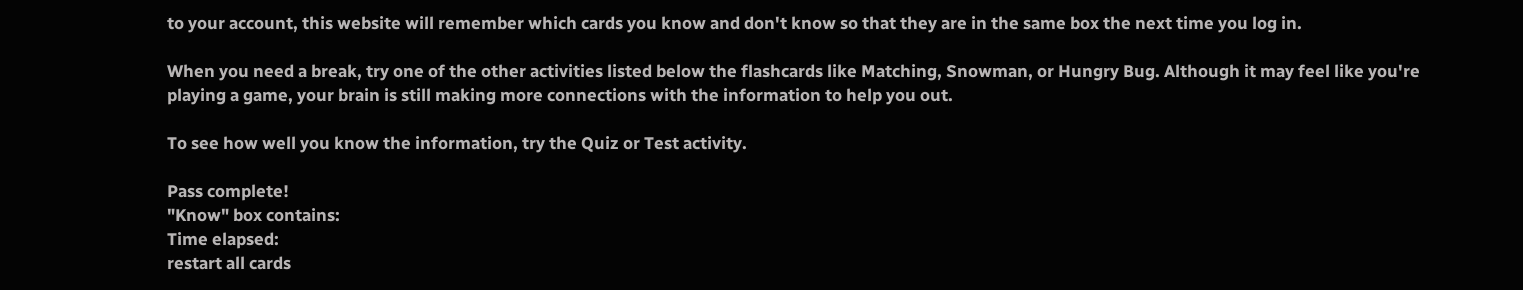to your account, this website will remember which cards you know and don't know so that they are in the same box the next time you log in.

When you need a break, try one of the other activities listed below the flashcards like Matching, Snowman, or Hungry Bug. Although it may feel like you're playing a game, your brain is still making more connections with the information to help you out.

To see how well you know the information, try the Quiz or Test activity.

Pass complete!
"Know" box contains:
Time elapsed:
restart all cards